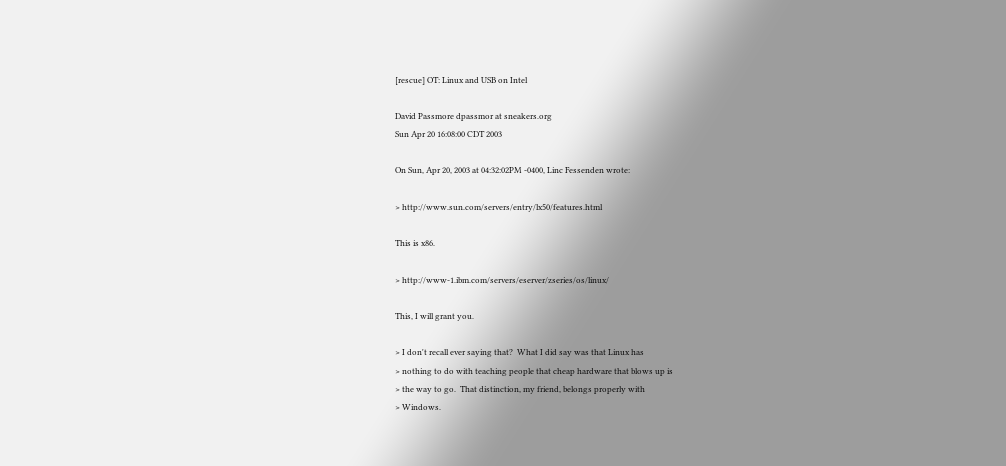[rescue] OT: Linux and USB on Intel

David Passmore dpassmor at sneakers.org
Sun Apr 20 16:08:00 CDT 2003

On Sun, Apr 20, 2003 at 04:32:02PM -0400, Linc Fessenden wrote:

> http://www.sun.com/servers/entry/lx50/features.html

This is x86.

> http://www-1.ibm.com/servers/eserver/zseries/os/linux/

This, I will grant you.

> I don't recall ever saying that?  What I did say was that Linux has
> nothing to do with teaching people that cheap hardware that blows up is
> the way to go.  That distinction, my friend, belongs properly with
> Windows.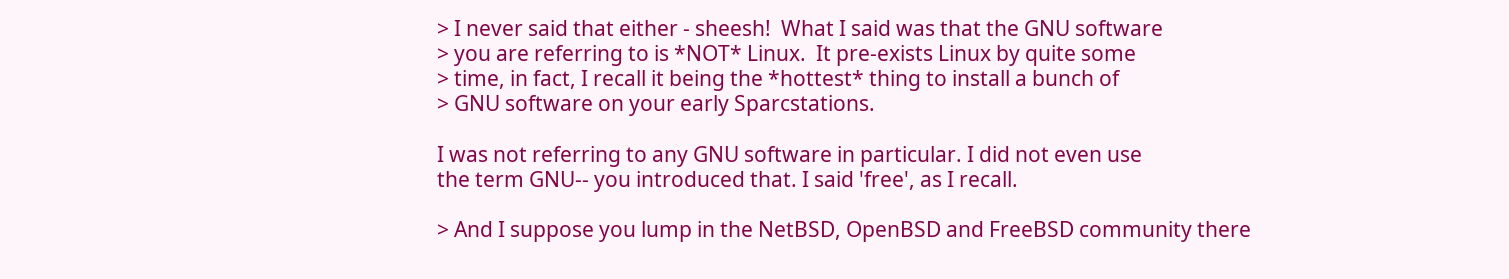> I never said that either - sheesh!  What I said was that the GNU software
> you are referring to is *NOT* Linux.  It pre-exists Linux by quite some
> time, in fact, I recall it being the *hottest* thing to install a bunch of
> GNU software on your early Sparcstations.

I was not referring to any GNU software in particular. I did not even use
the term GNU-- you introduced that. I said 'free', as I recall.

> And I suppose you lump in the NetBSD, OpenBSD and FreeBSD community there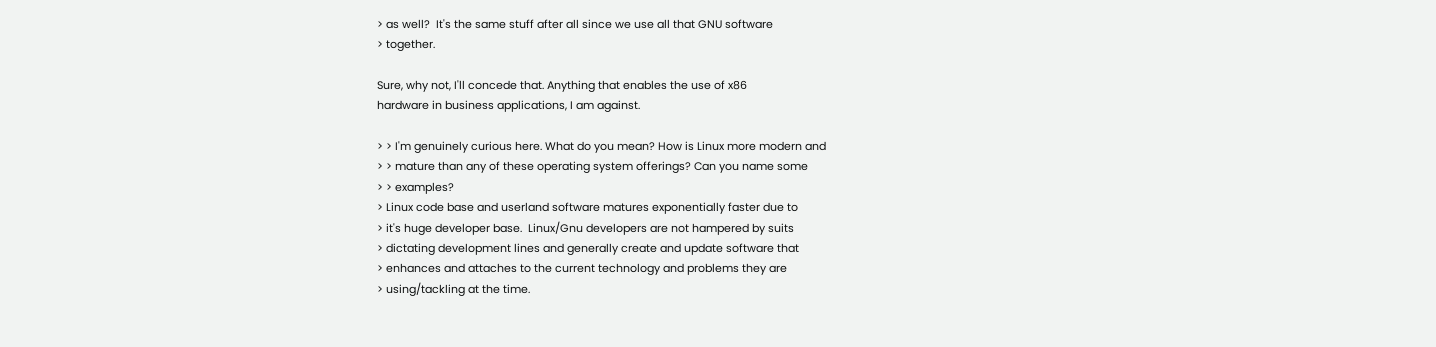> as well?  It's the same stuff after all since we use all that GNU software
> together.

Sure, why not, I'll concede that. Anything that enables the use of x86
hardware in business applications, I am against.

> > I'm genuinely curious here. What do you mean? How is Linux more modern and
> > mature than any of these operating system offerings? Can you name some
> > examples?
> Linux code base and userland software matures exponentially faster due to
> it's huge developer base.  Linux/Gnu developers are not hampered by suits
> dictating development lines and generally create and update software that
> enhances and attaches to the current technology and problems they are
> using/tackling at the time.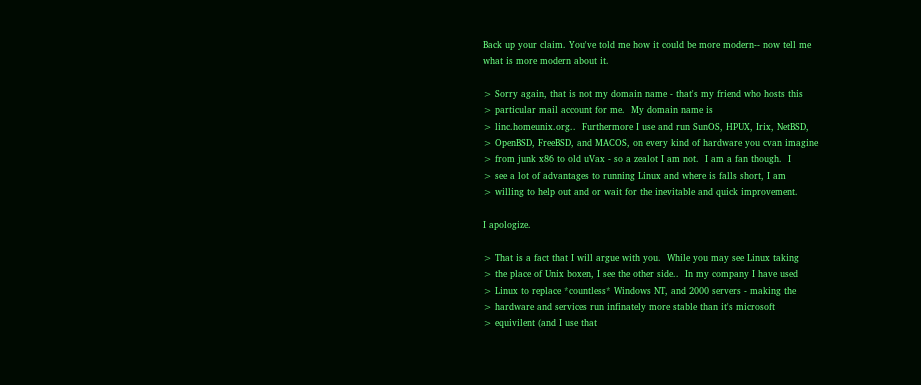Back up your claim. You've told me how it could be more modern-- now tell me
what is more modern about it.

> Sorry again, that is not my domain name - that's my friend who hosts this
> particular mail account for me.  My domain name is
> linc.homeunix.org..  Furthermore I use and run SunOS, HPUX, Irix, NetBSD,
> OpenBSD, FreeBSD, and MACOS, on every kind of hardware you cvan imagine
> from junk x86 to old uVax - so a zealot I am not.  I am a fan though.  I
> see a lot of advantages to running Linux and where is falls short, I am
> willing to help out and or wait for the inevitable and quick improvement.

I apologize.

> That is a fact that I will argue with you.  While you may see Linux taking
> the place of Unix boxen, I see the other side..  In my company I have used
> Linux to replace *countless* Windows NT, and 2000 servers - making the
> hardware and services run infinately more stable than it's microsoft
> equivilent (and I use that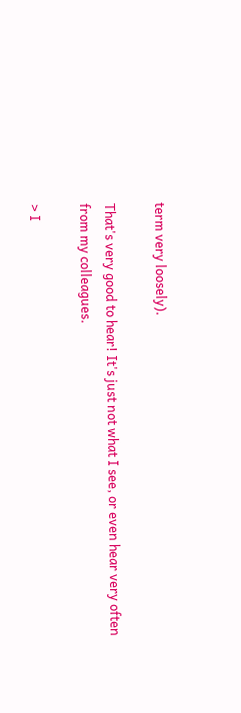term very loosely).

That's very good to hear! It's just not what I see, or even hear very often
from my colleagues.

> I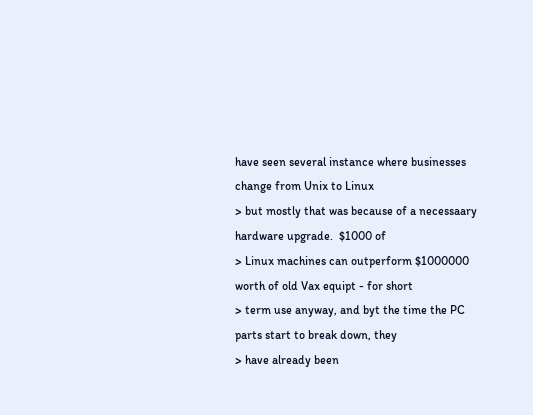have seen several instance where businesses change from Unix to Linux
> but mostly that was because of a necessaary hardware upgrade.  $1000 of
> Linux machines can outperform $1000000 worth of old Vax equipt - for short
> term use anyway, and byt the time the PC parts start to break down, they
> have already been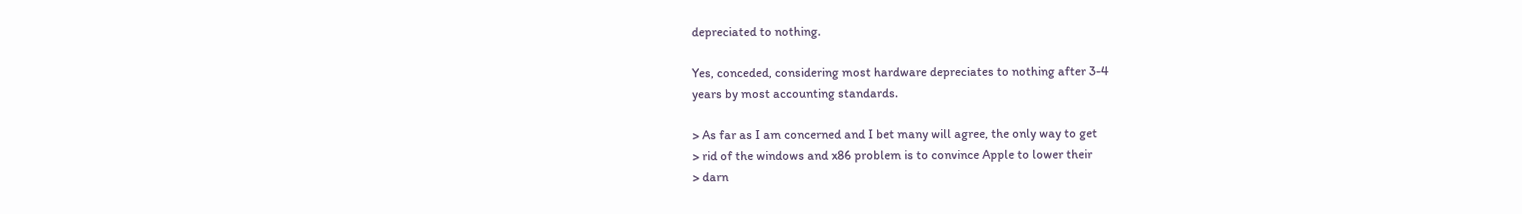depreciated to nothing.

Yes, conceded, considering most hardware depreciates to nothing after 3-4
years by most accounting standards.

> As far as I am concerned and I bet many will agree, the only way to get
> rid of the windows and x86 problem is to convince Apple to lower their
> darn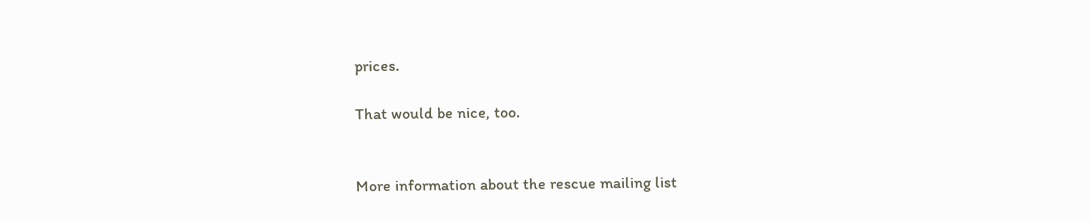prices.

That would be nice, too.


More information about the rescue mailing list